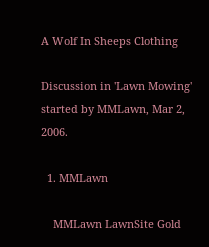A Wolf In Sheeps Clothing

Discussion in 'Lawn Mowing' started by MMLawn, Mar 2, 2006.

  1. MMLawn

    MMLawn LawnSite Gold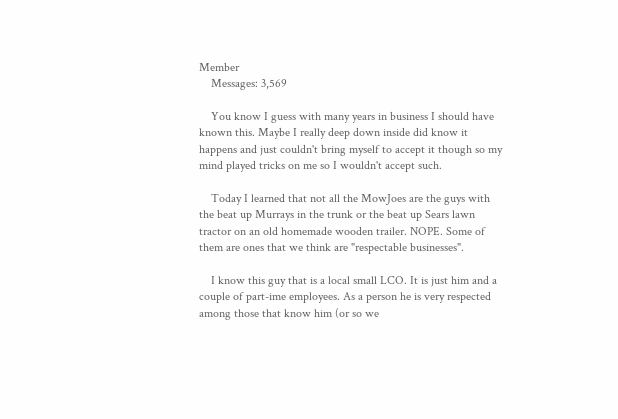Member
    Messages: 3,569

    You know I guess with many years in business I should have known this. Maybe I really deep down inside did know it happens and just couldn't bring myself to accept it though so my mind played tricks on me so I wouldn't accept such.

    Today I learned that not all the MowJoes are the guys with the beat up Murrays in the trunk or the beat up Sears lawn tractor on an old homemade wooden trailer. NOPE. Some of them are ones that we think are "respectable businesses".

    I know this guy that is a local small LCO. It is just him and a couple of part-ime employees. As a person he is very respected among those that know him (or so we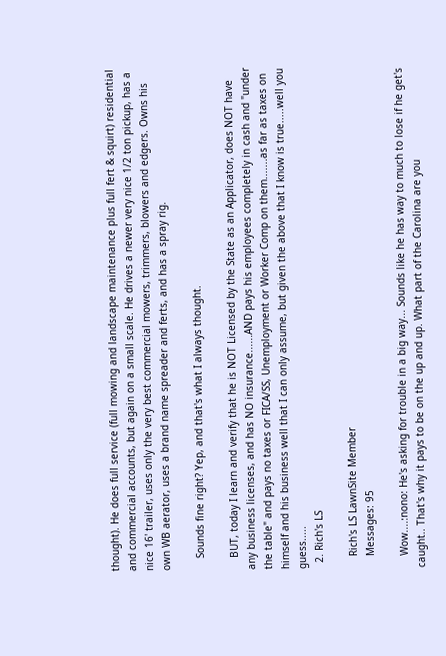thought). He does full service (full mowing and landscape maintenance plus full fert & squirt) residential and commercial accounts, but again on a small scale. He drives a newer very nice 1/2 ton pickup, has a nice 16' trailer, uses only the very best commercial mowers, trimmers, blowers and edgers. Owns his own WB aerator, uses a brand name spreader and ferts, and has a spray rig.

    Sounds fine right? Yep, and that's what I always thought.

    BUT, today I learn and verify that he is NOT Licensed by the State as an Applicator, does NOT have any business licenses, and has NO insurance......AND pays his employees completely in cash and "under the table" and pays no taxes or FICA/SS, Unemployment or Worker Comp on them.......as far as taxes on himself and his business well that I can only assume, but given the above that I know is true.....well you guess.....
  2. Rich's LS

    Rich's LS LawnSite Member
    Messages: 95

    Wow....:nono: He's asking for trouble in a big way... Sounds like he has way to much to lose if he get's caught.. That's why it pays to be on the up and up. What part of the Carolina are you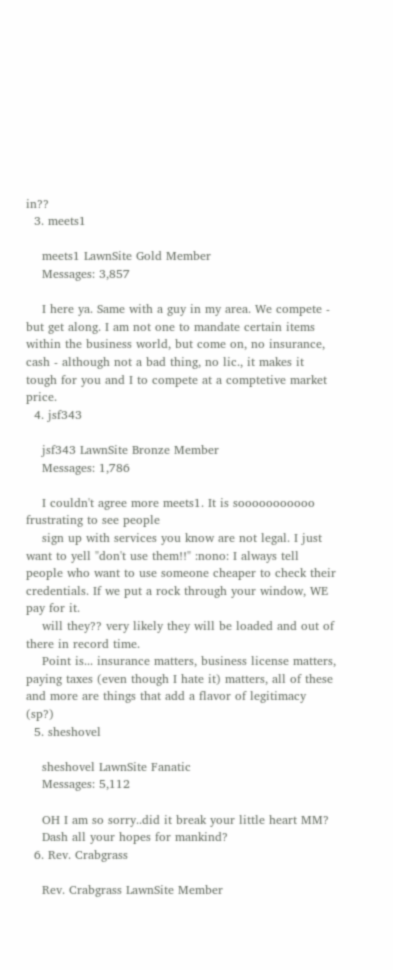in??
  3. meets1

    meets1 LawnSite Gold Member
    Messages: 3,857

    I here ya. Same with a guy in my area. We compete - but get along. I am not one to mandate certain items within the business world, but come on, no insurance, cash - although not a bad thing, no lic., it makes it tough for you and I to compete at a comptetive market price.
  4. jsf343

    jsf343 LawnSite Bronze Member
    Messages: 1,786

    I couldn't agree more meets1. It is sooooooooooo frustrating to see people
    sign up with services you know are not legal. I just want to yell "don't use them!!" :nono: I always tell people who want to use someone cheaper to check their credentials. If we put a rock through your window, WE pay for it.
    will they?? very likely they will be loaded and out of there in record time.
    Point is... insurance matters, business license matters, paying taxes (even though I hate it) matters, all of these and more are things that add a flavor of legitimacy (sp?)
  5. sheshovel

    sheshovel LawnSite Fanatic
    Messages: 5,112

    OH I am so sorry..did it break your little heart MM?
    Dash all your hopes for mankind?
  6. Rev. Crabgrass

    Rev. Crabgrass LawnSite Member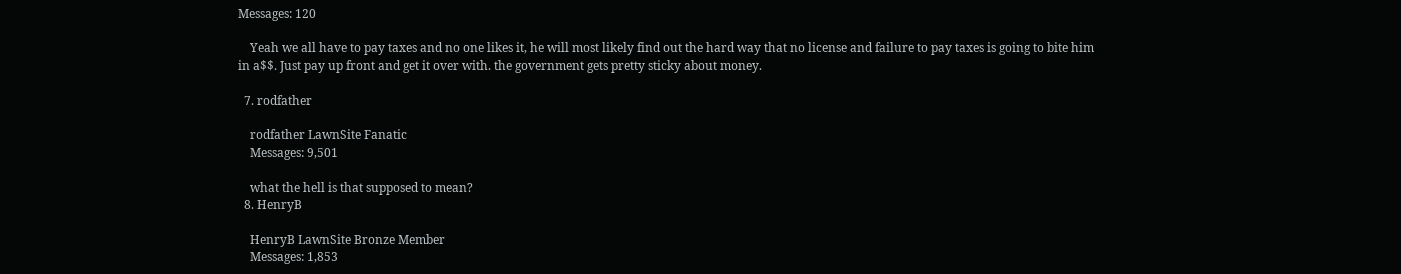Messages: 120

    Yeah we all have to pay taxes and no one likes it, he will most likely find out the hard way that no license and failure to pay taxes is going to bite him in a$$. Just pay up front and get it over with. the government gets pretty sticky about money.

  7. rodfather

    rodfather LawnSite Fanatic
    Messages: 9,501

    what the hell is that supposed to mean?
  8. HenryB

    HenryB LawnSite Bronze Member
    Messages: 1,853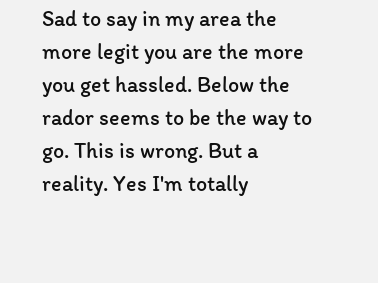Sad to say in my area the more legit you are the more you get hassled. Below the rador seems to be the way to go. This is wrong. But a reality. Yes I'm totally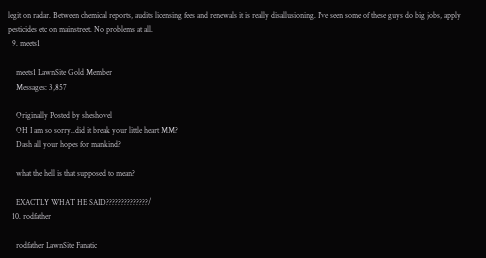legit on radar. Between chemical reports, audits licensing fees and renewals it is really disallusioning. I've seen some of these guys do big jobs, apply pesticides etc on mainstreet. No problems at all.
  9. meets1

    meets1 LawnSite Gold Member
    Messages: 3,857

    Originally Posted by sheshovel
    OH I am so sorry..did it break your little heart MM?
    Dash all your hopes for mankind?

    what the hell is that supposed to mean?

    EXACTLY WHAT HE SAID??????????????/
  10. rodfather

    rodfather LawnSite Fanatic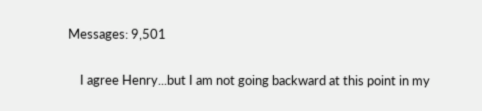Messages: 9,501

    I agree Henry...but I am not going backward at this point in my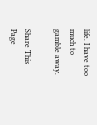life. I have too much to gamble away.

Share This Page